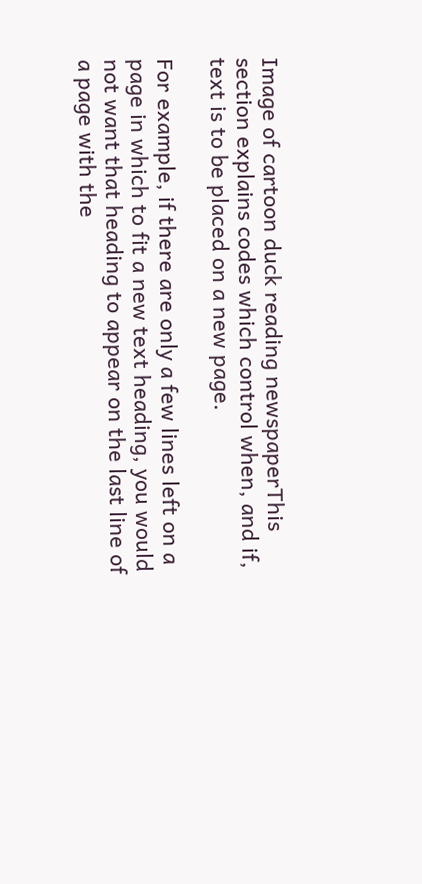Image of cartoon duck reading newspaperThis section explains codes which control when, and if, text is to be placed on a new page.

For example, if there are only a few lines left on a page in which to fit a new text heading, you would not want that heading to appear on the last line of a page with the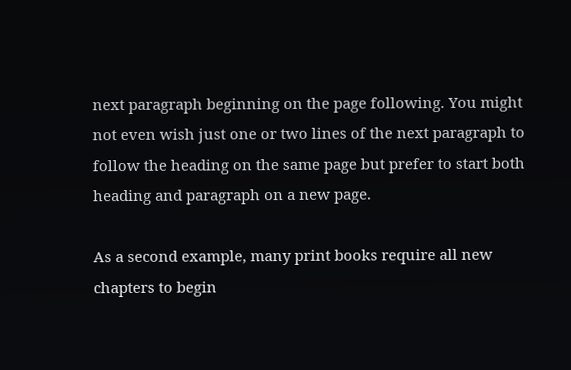next paragraph beginning on the page following. You might not even wish just one or two lines of the next paragraph to follow the heading on the same page but prefer to start both heading and paragraph on a new page.

As a second example, many print books require all new chapters to begin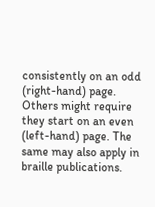consistently on an odd (right-hand) page. Others might require they start on an even (left-hand) page. The same may also apply in braille publications.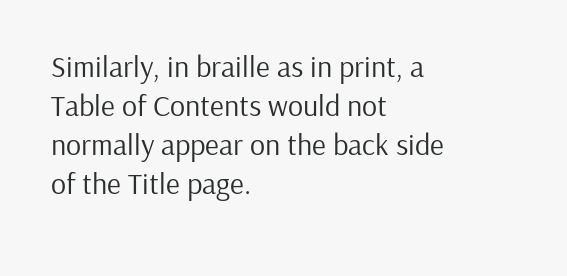Similarly, in braille as in print, a Table of Contents would not normally appear on the back side of the Title page.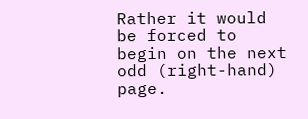Rather it would be forced to begin on the next odd (right-hand) page.